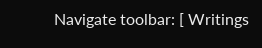Navigate toolbar: [ Writings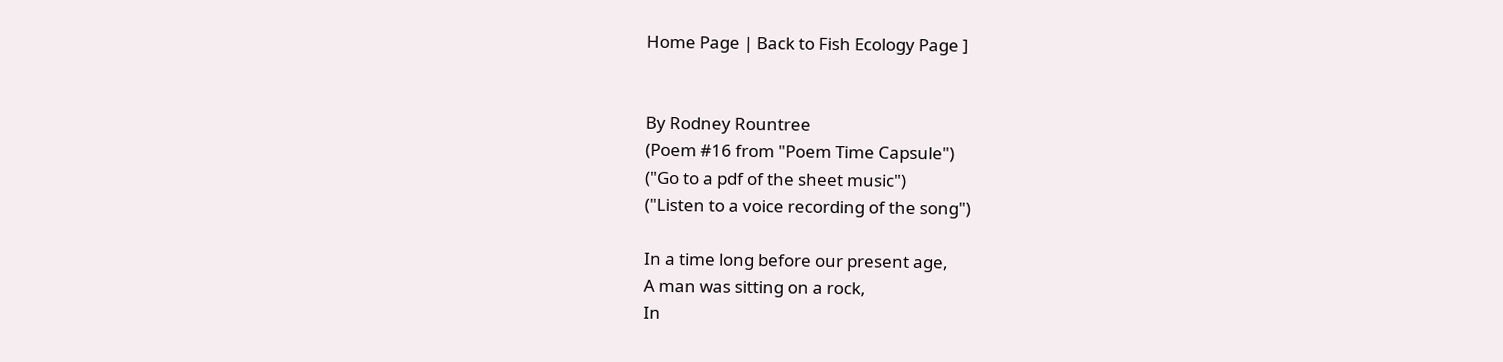Home Page | Back to Fish Ecology Page ]


By Rodney Rountree
(Poem #16 from "Poem Time Capsule")
("Go to a pdf of the sheet music")
("Listen to a voice recording of the song")

In a time long before our present age,
A man was sitting on a rock,
In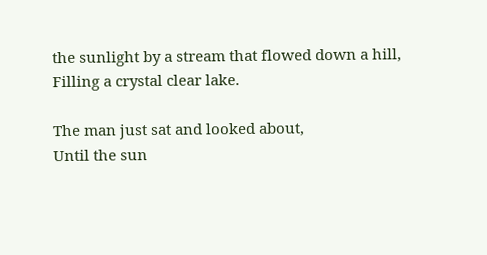the sunlight by a stream that flowed down a hill,
Filling a crystal clear lake.

The man just sat and looked about,
Until the sun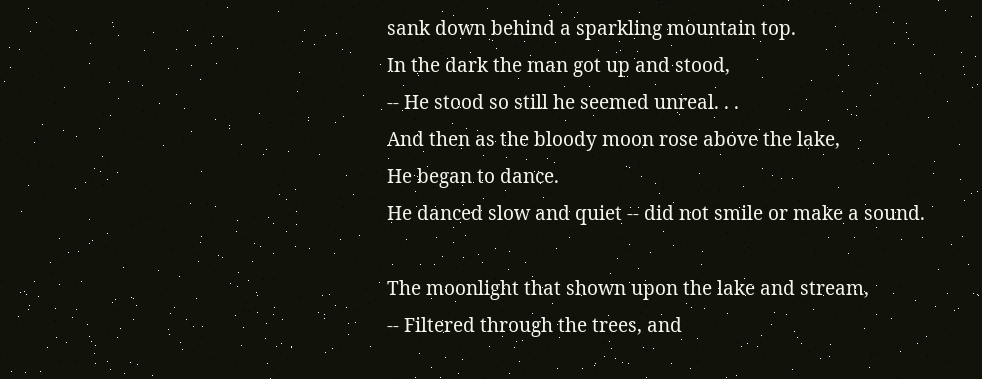sank down behind a sparkling mountain top.
In the dark the man got up and stood,
-- He stood so still he seemed unreal. . .
And then as the bloody moon rose above the lake,
He began to dance.
He danced slow and quiet -- did not smile or make a sound.

The moonlight that shown upon the lake and stream,
-- Filtered through the trees, and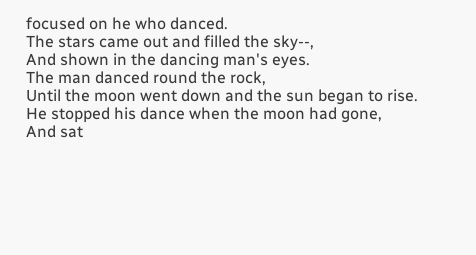focused on he who danced.
The stars came out and filled the sky--,
And shown in the dancing man's eyes.
The man danced round the rock,
Until the moon went down and the sun began to rise.
He stopped his dance when the moon had gone,
And sat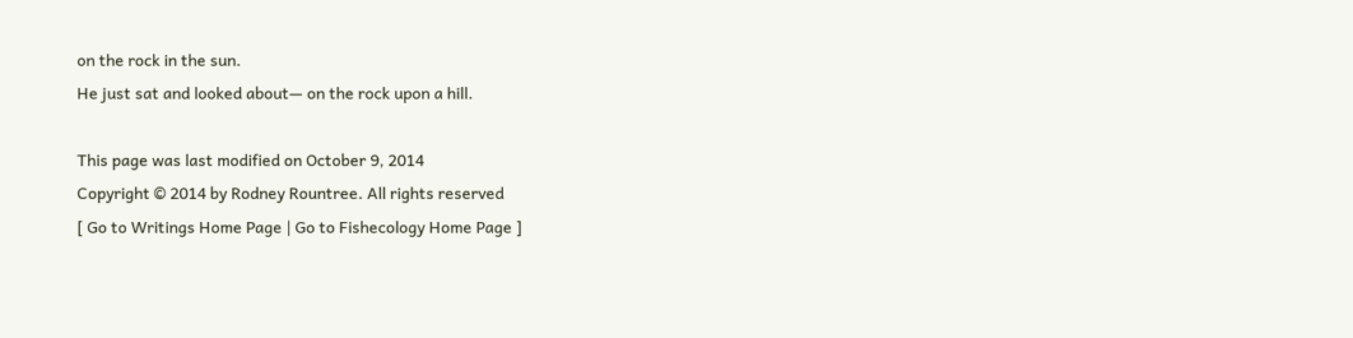on the rock in the sun.
He just sat and looked about— on the rock upon a hill.

This page was last modified on October 9, 2014
Copyright © 2014 by Rodney Rountree. All rights reserved
[ Go to Writings Home Page | Go to Fishecology Home Page ]